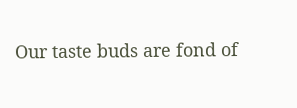Our taste buds are fond of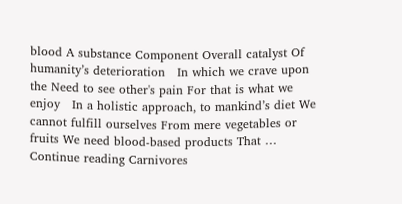blood A substance Component Overall catalyst Of humanity’s deterioration   In which we crave upon the Need to see other's pain For that is what we enjoy   In a holistic approach, to mankind’s diet We cannot fulfill ourselves From mere vegetables or fruits We need blood-based products That … Continue reading Carnivores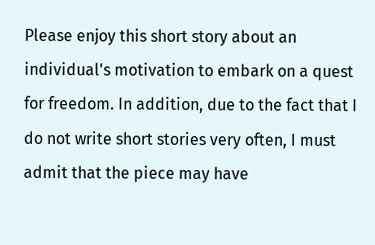Please enjoy this short story about an individual's motivation to embark on a quest for freedom. In addition, due to the fact that I do not write short stories very often, I must admit that the piece may have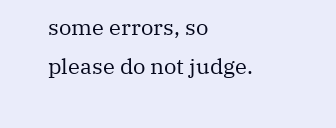some errors, so please do not judge.